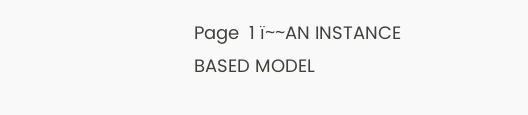Page  1 ï~~AN INSTANCE BASED MODEL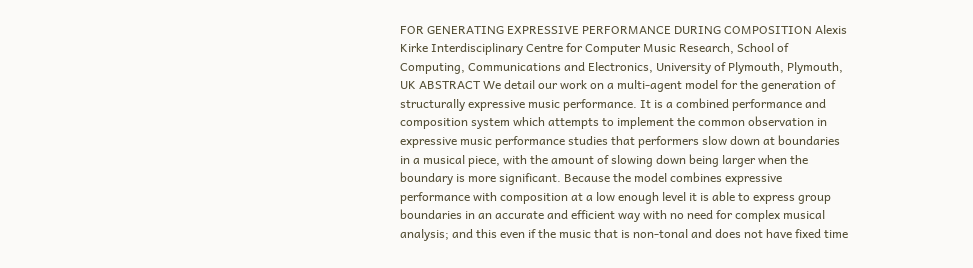FOR GENERATING EXPRESSIVE PERFORMANCE DURING COMPOSITION Alexis Kirke Interdisciplinary Centre for Computer Music Research, School of Computing, Communications and Electronics, University of Plymouth, Plymouth, UK ABSTRACT We detail our work on a multi-agent model for the generation of structurally expressive music performance. It is a combined performance and composition system which attempts to implement the common observation in expressive music performance studies that performers slow down at boundaries in a musical piece, with the amount of slowing down being larger when the boundary is more significant. Because the model combines expressive performance with composition at a low enough level it is able to express group boundaries in an accurate and efficient way with no need for complex musical analysis; and this even if the music that is non-tonal and does not have fixed time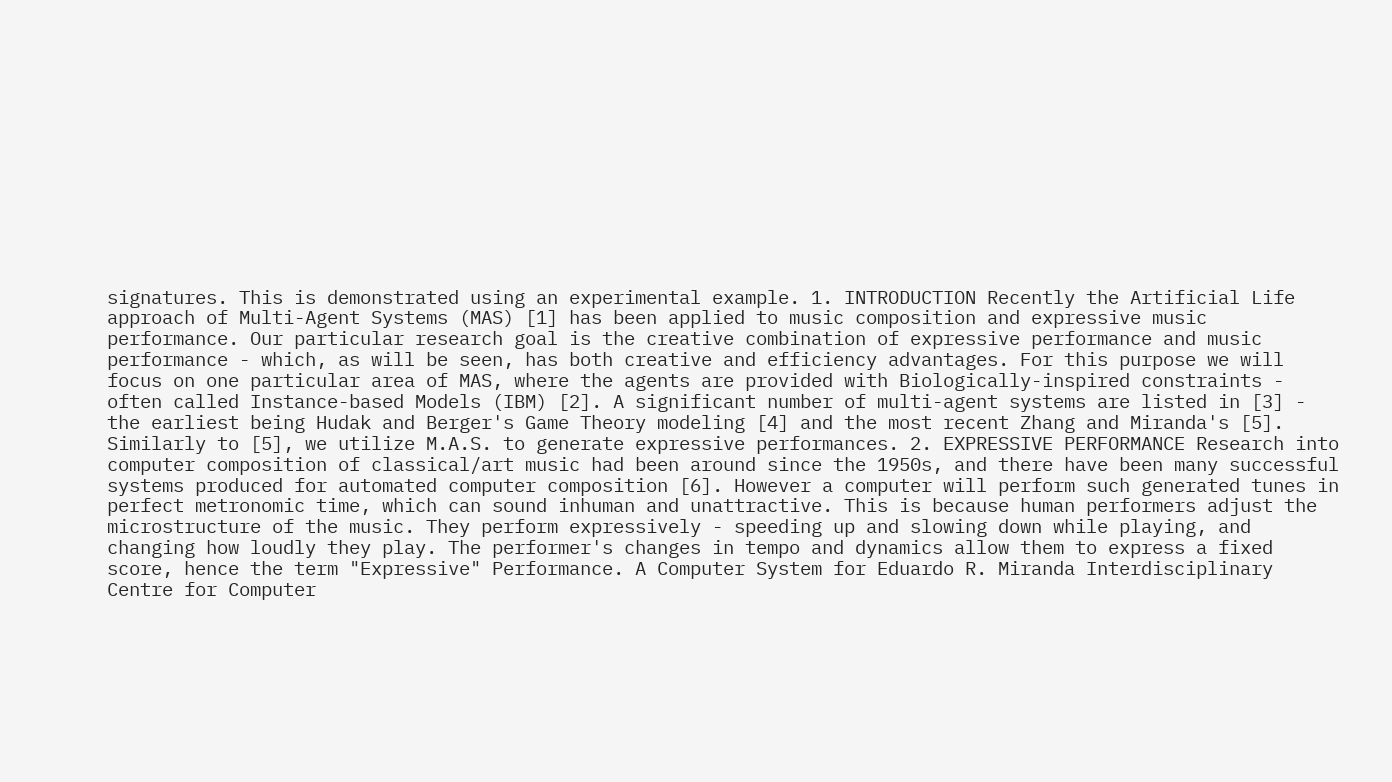signatures. This is demonstrated using an experimental example. 1. INTRODUCTION Recently the Artificial Life approach of Multi-Agent Systems (MAS) [1] has been applied to music composition and expressive music performance. Our particular research goal is the creative combination of expressive performance and music performance - which, as will be seen, has both creative and efficiency advantages. For this purpose we will focus on one particular area of MAS, where the agents are provided with Biologically-inspired constraints - often called Instance-based Models (IBM) [2]. A significant number of multi-agent systems are listed in [3] - the earliest being Hudak and Berger's Game Theory modeling [4] and the most recent Zhang and Miranda's [5]. Similarly to [5], we utilize M.A.S. to generate expressive performances. 2. EXPRESSIVE PERFORMANCE Research into computer composition of classical/art music had been around since the 1950s, and there have been many successful systems produced for automated computer composition [6]. However a computer will perform such generated tunes in perfect metronomic time, which can sound inhuman and unattractive. This is because human performers adjust the microstructure of the music. They perform expressively - speeding up and slowing down while playing, and changing how loudly they play. The performer's changes in tempo and dynamics allow them to express a fixed score, hence the term "Expressive" Performance. A Computer System for Eduardo R. Miranda Interdisciplinary Centre for Computer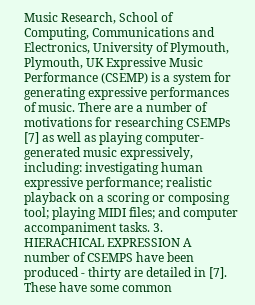Music Research, School of Computing, Communications and Electronics, University of Plymouth, Plymouth, UK Expressive Music Performance (CSEMP) is a system for generating expressive performances of music. There are a number of motivations for researching CSEMPs [7] as well as playing computer-generated music expressively, including: investigating human expressive performance; realistic playback on a scoring or composing tool; playing MIDI files; and computer accompaniment tasks. 3. HIERACHICAL EXPRESSION A number of CSEMPS have been produced - thirty are detailed in [7]. These have some common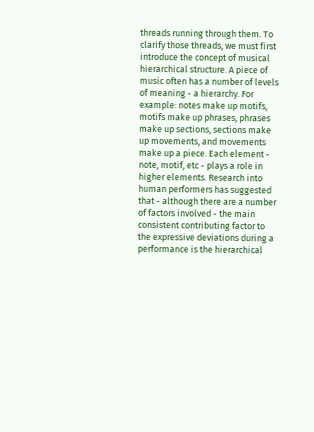threads running through them. To clarify those threads, we must first introduce the concept of musical hierarchical structure. A piece of music often has a number of levels of meaning - a hierarchy. For example: notes make up motifs, motifs make up phrases, phrases make up sections, sections make up movements, and movements make up a piece. Each element - note, motif, etc - plays a role in higher elements. Research into human performers has suggested that - although there are a number of factors involved - the main consistent contributing factor to the expressive deviations during a performance is the hierarchical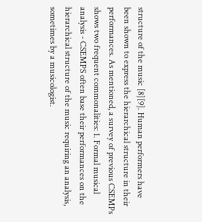structure of the music [8][9]. Human performers have been shown to express the hierarchical structure in their performances. As mentioned, a survey of previous CSEMPs shows two frequent commonalities: 1. Formal musical analysis - CSEMPS often base their performances on the hierarchical structure of the music requiring an analysis, sometimes by a musicologist.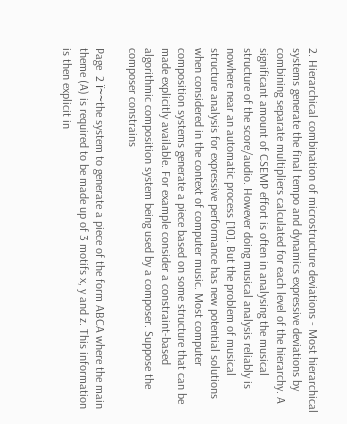2. Hierarchical combination of microstructure deviations - Most hierarchical systems generate the final tempo and dynamics expressive deviations by combining separate multipliers calculated for each level of the hierarchy. A significant amount of CSEMP effort is often in analysing the musical structure of the score/audio. However doing musical analysis reliably is nowhere near an automatic process [10]. But the problem of musical structure analysis for expressive performance has new potential solutions when considered in the context of computer music. Most computer composition systems generate a piece based on some structure that can be made explicitly available. For example consider a constraint-based algorithmic composition system being used by a composer. Suppose the composer constrains

Page  2 ï~~the system to generate a piece of the form ABCA where the main theme (A) is required to be made up of 3 motifs x, y and z. This information is then explicit in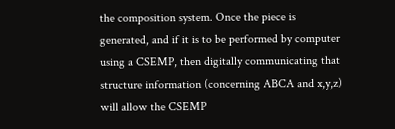the composition system. Once the piece is generated, and if it is to be performed by computer using a CSEMP, then digitally communicating that structure information (concerning ABCA and x,y,z) will allow the CSEMP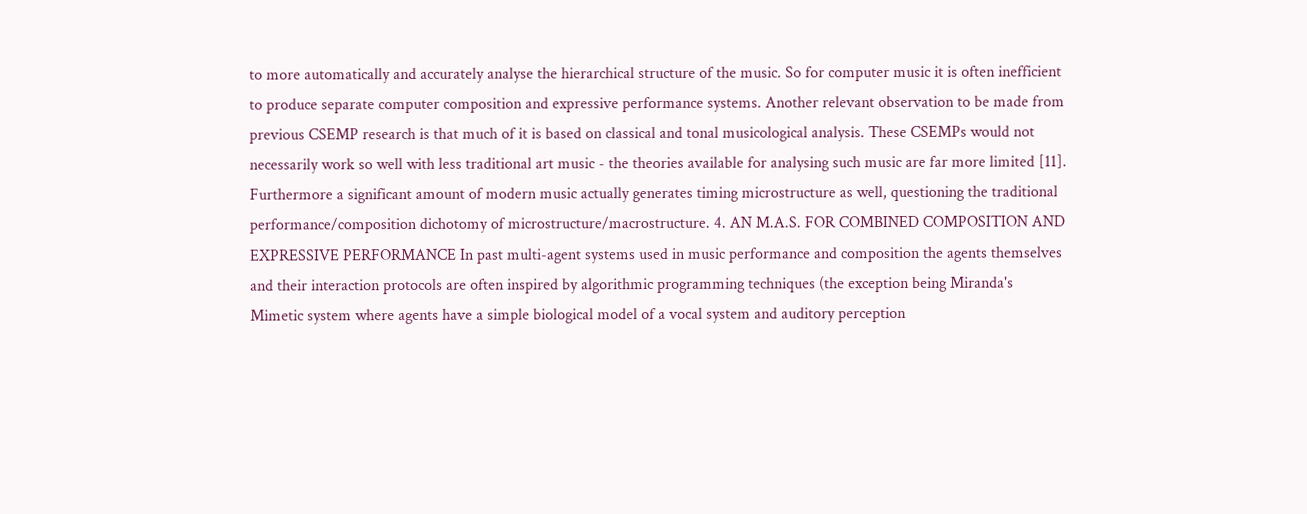to more automatically and accurately analyse the hierarchical structure of the music. So for computer music it is often inefficient to produce separate computer composition and expressive performance systems. Another relevant observation to be made from previous CSEMP research is that much of it is based on classical and tonal musicological analysis. These CSEMPs would not necessarily work so well with less traditional art music - the theories available for analysing such music are far more limited [11]. Furthermore a significant amount of modern music actually generates timing microstructure as well, questioning the traditional performance/composition dichotomy of microstructure/macrostructure. 4. AN M.A.S. FOR COMBINED COMPOSITION AND EXPRESSIVE PERFORMANCE In past multi-agent systems used in music performance and composition the agents themselves and their interaction protocols are often inspired by algorithmic programming techniques (the exception being Miranda's Mimetic system where agents have a simple biological model of a vocal system and auditory perception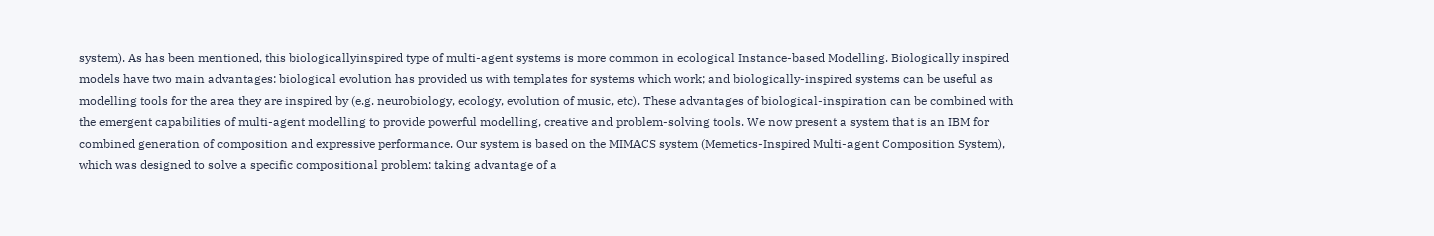system). As has been mentioned, this biologicallyinspired type of multi-agent systems is more common in ecological Instance-based Modelling. Biologically inspired models have two main advantages: biological evolution has provided us with templates for systems which work; and biologically-inspired systems can be useful as modelling tools for the area they are inspired by (e.g. neurobiology, ecology, evolution of music, etc). These advantages of biological-inspiration can be combined with the emergent capabilities of multi-agent modelling to provide powerful modelling, creative and problem-solving tools. We now present a system that is an IBM for combined generation of composition and expressive performance. Our system is based on the MIMACS system (Memetics-Inspired Multi-agent Composition System), which was designed to solve a specific compositional problem: taking advantage of a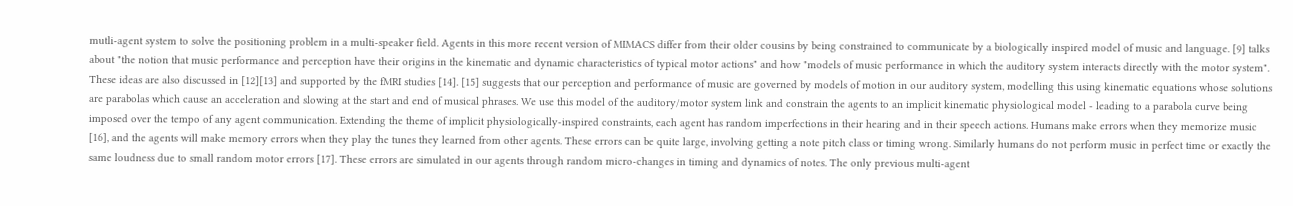mutli-agent system to solve the positioning problem in a multi-speaker field. Agents in this more recent version of MIMACS differ from their older cousins by being constrained to communicate by a biologically inspired model of music and language. [9] talks about "the notion that music performance and perception have their origins in the kinematic and dynamic characteristics of typical motor actions" and how "models of music performance in which the auditory system interacts directly with the motor system". These ideas are also discussed in [12][13] and supported by the fMRI studies [14]. [15] suggests that our perception and performance of music are governed by models of motion in our auditory system, modelling this using kinematic equations whose solutions are parabolas which cause an acceleration and slowing at the start and end of musical phrases. We use this model of the auditory/motor system link and constrain the agents to an implicit kinematic physiological model - leading to a parabola curve being imposed over the tempo of any agent communication. Extending the theme of implicit physiologically-inspired constraints, each agent has random imperfections in their hearing and in their speech actions. Humans make errors when they memorize music [16], and the agents will make memory errors when they play the tunes they learned from other agents. These errors can be quite large, involving getting a note pitch class or timing wrong. Similarly humans do not perform music in perfect time or exactly the same loudness due to small random motor errors [17]. These errors are simulated in our agents through random micro-changes in timing and dynamics of notes. The only previous multi-agent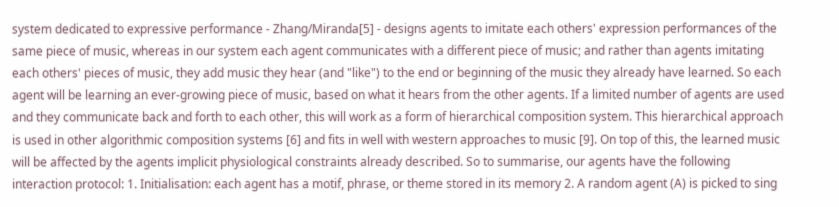system dedicated to expressive performance - Zhang/Miranda[5] - designs agents to imitate each others' expression performances of the same piece of music, whereas in our system each agent communicates with a different piece of music; and rather than agents imitating each others' pieces of music, they add music they hear (and "like") to the end or beginning of the music they already have learned. So each agent will be learning an ever-growing piece of music, based on what it hears from the other agents. If a limited number of agents are used and they communicate back and forth to each other, this will work as a form of hierarchical composition system. This hierarchical approach is used in other algorithmic composition systems [6] and fits in well with western approaches to music [9]. On top of this, the learned music will be affected by the agents implicit physiological constraints already described. So to summarise, our agents have the following interaction protocol: 1. Initialisation: each agent has a motif, phrase, or theme stored in its memory 2. A random agent (A) is picked to sing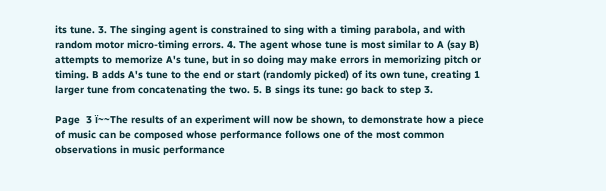its tune. 3. The singing agent is constrained to sing with a timing parabola, and with random motor micro-timing errors. 4. The agent whose tune is most similar to A (say B) attempts to memorize A's tune, but in so doing may make errors in memorizing pitch or timing. B adds A's tune to the end or start (randomly picked) of its own tune, creating 1 larger tune from concatenating the two. 5. B sings its tune: go back to step 3.

Page  3 ï~~The results of an experiment will now be shown, to demonstrate how a piece of music can be composed whose performance follows one of the most common observations in music performance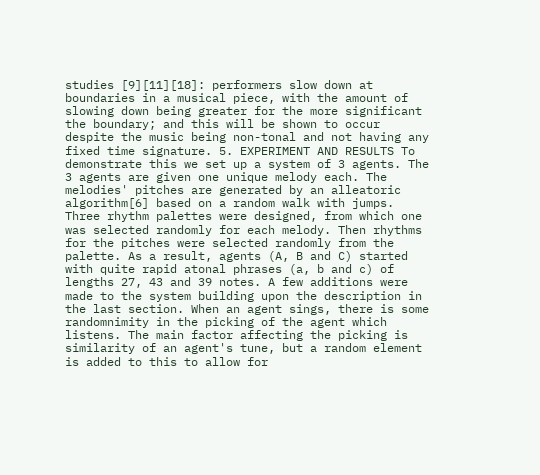studies [9][11][18]: performers slow down at boundaries in a musical piece, with the amount of slowing down being greater for the more significant the boundary; and this will be shown to occur despite the music being non-tonal and not having any fixed time signature. 5. EXPERIMENT AND RESULTS To demonstrate this we set up a system of 3 agents. The 3 agents are given one unique melody each. The melodies' pitches are generated by an alleatoric algorithm[6] based on a random walk with jumps. Three rhythm palettes were designed, from which one was selected randomly for each melody. Then rhythms for the pitches were selected randomly from the palette. As a result, agents (A, B and C) started with quite rapid atonal phrases (a, b and c) of lengths 27, 43 and 39 notes. A few additions were made to the system building upon the description in the last section. When an agent sings, there is some randomnimity in the picking of the agent which listens. The main factor affecting the picking is similarity of an agent's tune, but a random element is added to this to allow for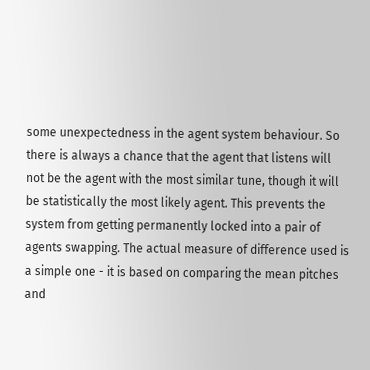some unexpectedness in the agent system behaviour. So there is always a chance that the agent that listens will not be the agent with the most similar tune, though it will be statistically the most likely agent. This prevents the system from getting permanently locked into a pair of agents swapping. The actual measure of difference used is a simple one - it is based on comparing the mean pitches and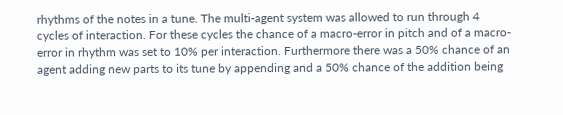rhythms of the notes in a tune. The multi-agent system was allowed to run through 4 cycles of interaction. For these cycles the chance of a macro-error in pitch and of a macro-error in rhythm was set to 10% per interaction. Furthermore there was a 50% chance of an agent adding new parts to its tune by appending and a 50% chance of the addition being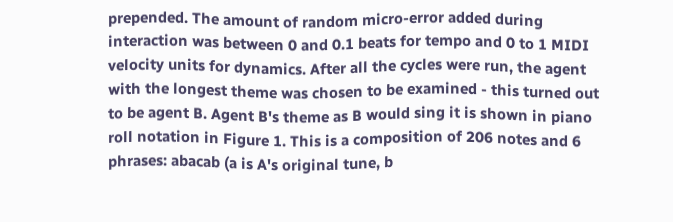prepended. The amount of random micro-error added during interaction was between 0 and 0.1 beats for tempo and 0 to 1 MIDI velocity units for dynamics. After all the cycles were run, the agent with the longest theme was chosen to be examined - this turned out to be agent B. Agent B's theme as B would sing it is shown in piano roll notation in Figure 1. This is a composition of 206 notes and 6 phrases: abacab (a is A's original tune, b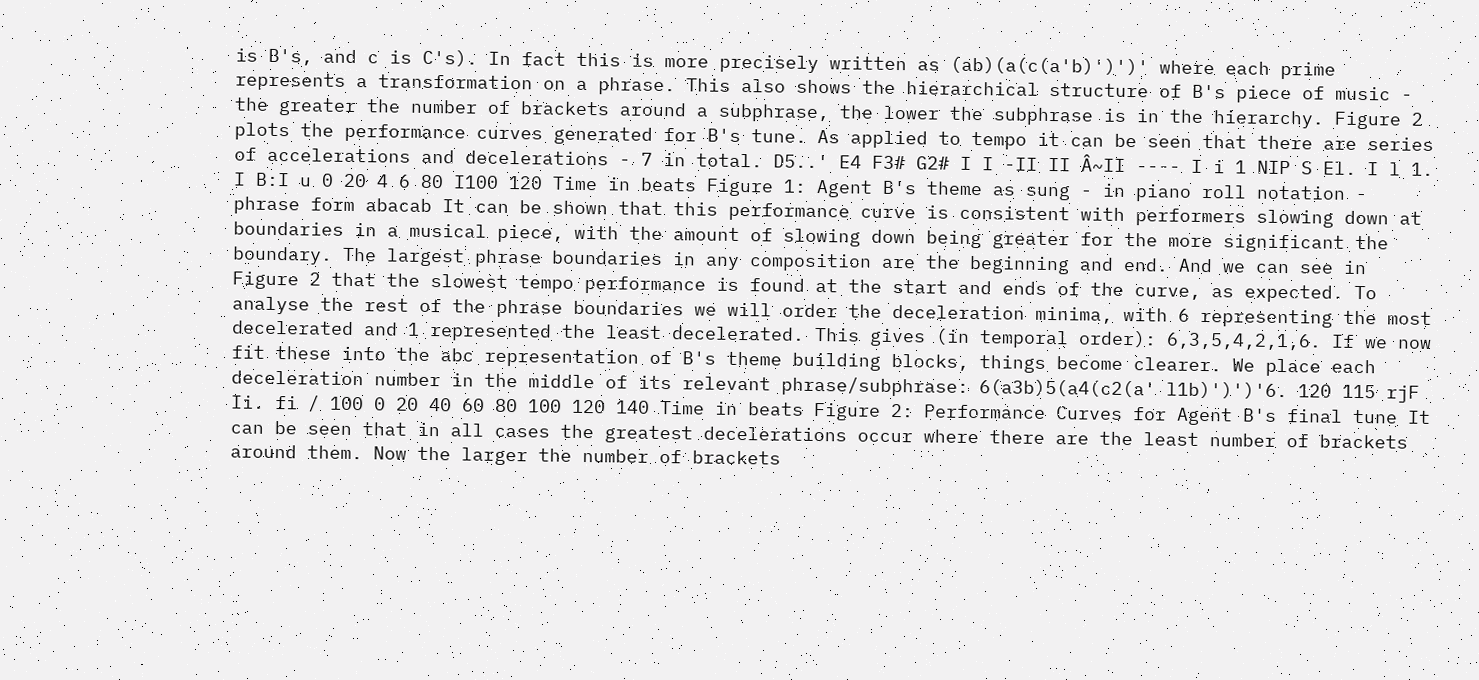is B's, and c is C's). In fact this is more precisely written as (ab)(a(c(a'b)')')' where each prime represents a transformation on a phrase. This also shows the hierarchical structure of B's piece of music - the greater the number of brackets around a subphrase, the lower the subphrase is in the hierarchy. Figure 2 plots the performance curves generated for B's tune. As applied to tempo it can be seen that there are series of accelerations and decelerations - 7 in total. D5..' E4 F3# G2# I I -II II Â~II ---- I i 1 NIP S El. I l 1. I B:I u 0 20 4 6 80 I100 120 Time in beats Figure 1: Agent B's theme as sung - in piano roll notation - phrase form abacab It can be shown that this performance curve is consistent with performers slowing down at boundaries in a musical piece, with the amount of slowing down being greater for the more significant the boundary. The largest phrase boundaries in any composition are the beginning and end. And we can see in Figure 2 that the slowest tempo performance is found at the start and ends of the curve, as expected. To analyse the rest of the phrase boundaries we will order the deceleration minima, with 6 representing the most decelerated and 1 represented the least decelerated. This gives (in temporal order): 6,3,5,4,2,1,6. If we now fit these into the abc representation of B's theme building blocks, things become clearer. We place each deceleration number in the middle of its relevant phrase/subphrase: 6(a3b)5(a4(c2(a' l1b)')')'6. 120 115 rjF Ii. fi / 100 0 20 40 60 80 100 120 140 Time in beats Figure 2: Performance Curves for Agent B's final tune It can be seen that in all cases the greatest decelerations occur where there are the least number of brackets around them. Now the larger the number of brackets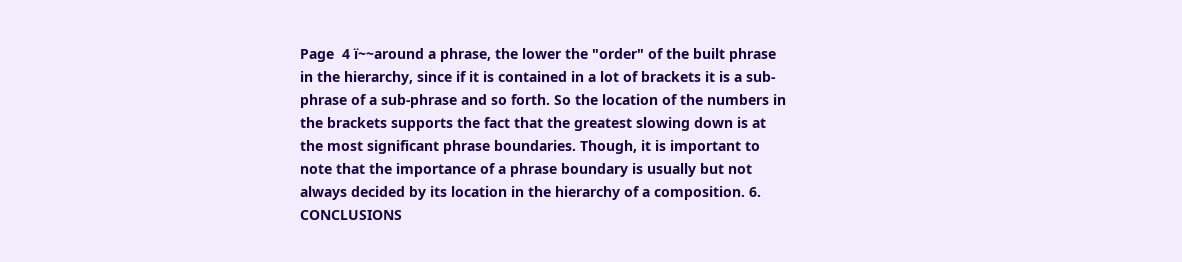Page  4 ï~~around a phrase, the lower the "order" of the built phrase in the hierarchy, since if it is contained in a lot of brackets it is a sub-phrase of a sub-phrase and so forth. So the location of the numbers in the brackets supports the fact that the greatest slowing down is at the most significant phrase boundaries. Though, it is important to note that the importance of a phrase boundary is usually but not always decided by its location in the hierarchy of a composition. 6. CONCLUSIONS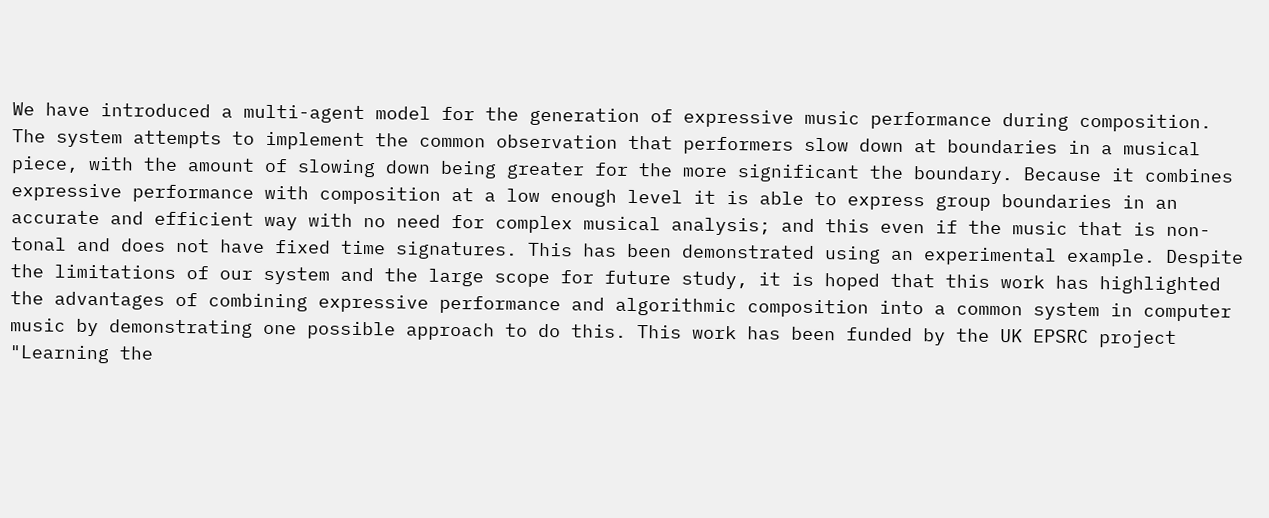We have introduced a multi-agent model for the generation of expressive music performance during composition. The system attempts to implement the common observation that performers slow down at boundaries in a musical piece, with the amount of slowing down being greater for the more significant the boundary. Because it combines expressive performance with composition at a low enough level it is able to express group boundaries in an accurate and efficient way with no need for complex musical analysis; and this even if the music that is non-tonal and does not have fixed time signatures. This has been demonstrated using an experimental example. Despite the limitations of our system and the large scope for future study, it is hoped that this work has highlighted the advantages of combining expressive performance and algorithmic composition into a common system in computer music by demonstrating one possible approach to do this. This work has been funded by the UK EPSRC project "Learning the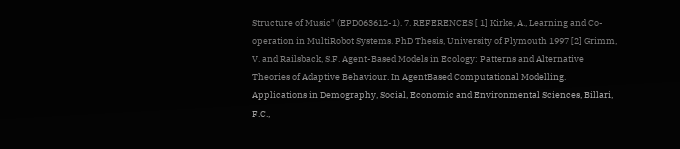Structure of Music" (EPD063612-1). 7. REFERENCES [ 1] Kirke, A., Learning and Co-operation in MultiRobot Systems. PhD Thesis, University of Plymouth 1997 [2] Grimm, V. and Railsback, S.F. Agent-Based Models in Ecology: Patterns and Alternative Theories of Adaptive Behaviour. In AgentBased Computational Modelling. Applications in Demography, Social, Economic and Environmental Sciences, Billari, F.C.,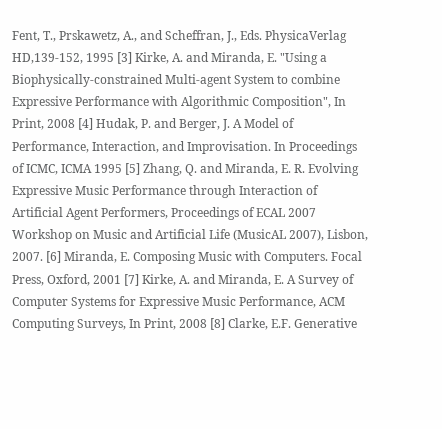Fent, T., Prskawetz, A., and Scheffran, J., Eds. PhysicaVerlag HD,139-152, 1995 [3] Kirke, A. and Miranda, E. "Using a Biophysically-constrained Multi-agent System to combine Expressive Performance with Algorithmic Composition", In Print, 2008 [4] Hudak, P. and Berger, J. A Model of Performance, Interaction, and Improvisation. In Proceedings of ICMC, ICMA 1995 [5] Zhang, Q. and Miranda, E. R. Evolving Expressive Music Performance through Interaction of Artificial Agent Performers, Proceedings of ECAL 2007 Workshop on Music and Artificial Life (MusicAL 2007), Lisbon, 2007. [6] Miranda, E. Composing Music with Computers. Focal Press, Oxford, 2001 [7] Kirke, A. and Miranda, E. A Survey of Computer Systems for Expressive Music Performance, ACM Computing Surveys, In Print, 2008 [8] Clarke, E.F. Generative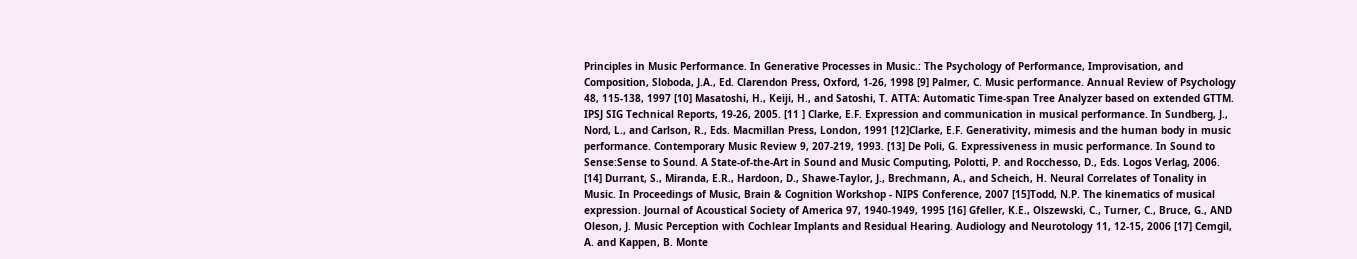Principles in Music Performance. In Generative Processes in Music.: The Psychology of Performance, Improvisation, and Composition, Sloboda, J.A., Ed. Clarendon Press, Oxford, 1-26, 1998 [9] Palmer, C. Music performance. Annual Review of Psychology 48, 115-138, 1997 [10] Masatoshi, H., Keiji, H., and Satoshi, T. ATTA: Automatic Time-span Tree Analyzer based on extended GTTM. IPSJ SIG Technical Reports, 19-26, 2005. [11 ] Clarke, E.F. Expression and communication in musical performance. In Sundberg, J., Nord, L., and Carlson, R., Eds. Macmillan Press, London, 1991 [12]Clarke, E.F. Generativity, mimesis and the human body in music performance. Contemporary Music Review 9, 207-219, 1993. [13] De Poli, G. Expressiveness in music performance. In Sound to Sense:Sense to Sound. A State-of-the-Art in Sound and Music Computing, Polotti, P. and Rocchesso, D., Eds. Logos Verlag, 2006. [14] Durrant, S., Miranda, E.R., Hardoon, D., Shawe-Taylor, J., Brechmann, A., and Scheich, H. Neural Correlates of Tonality in Music. In Proceedings of Music, Brain & Cognition Workshop - NIPS Conference, 2007 [15]Todd, N.P. The kinematics of musical expression. Journal of Acoustical Society of America 97, 1940-1949, 1995 [16] Gfeller, K.E., Olszewski, C., Turner, C., Bruce, G., AND Oleson, J. Music Perception with Cochlear Implants and Residual Hearing. Audiology and Neurotology 11, 12-15, 2006 [17] Cemgil, A. and Kappen, B. Monte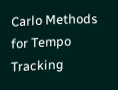Carlo Methods for Tempo Tracking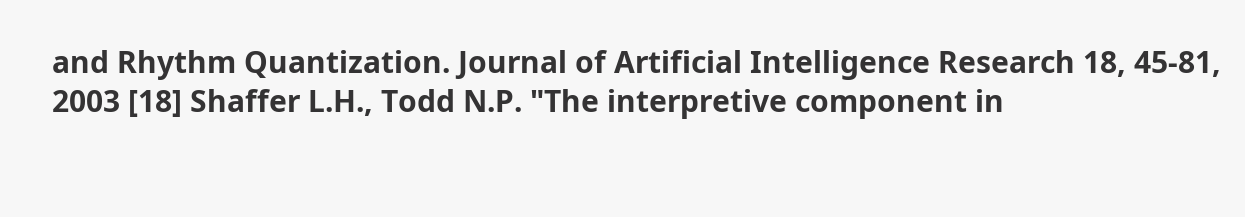and Rhythm Quantization. Journal of Artificial Intelligence Research 18, 45-81, 2003 [18] Shaffer L.H., Todd N.P. "The interpretive component in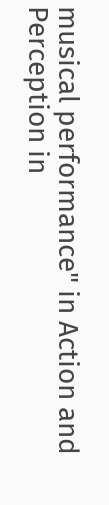musical performance" in Action and Perception in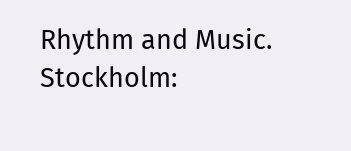Rhythm and Music. Stockholm: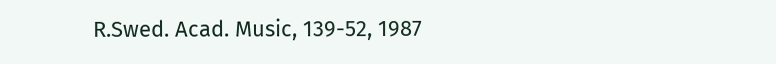R.Swed. Acad. Music, 139-52, 1987